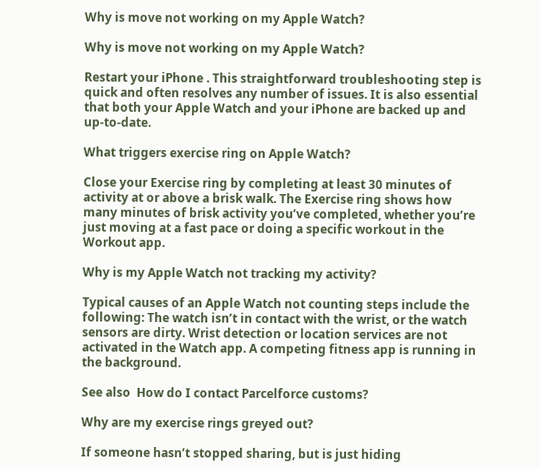Why is move not working on my Apple Watch?

Why is move not working on my Apple Watch?

Restart your iPhone . This straightforward troubleshooting step is quick and often resolves any number of issues. It is also essential that both your Apple Watch and your iPhone are backed up and up-to-date.

What triggers exercise ring on Apple Watch?

Close your Exercise ring by completing at least 30 minutes of activity at or above a brisk walk. The Exercise ring shows how many minutes of brisk activity you’ve completed, whether you’re just moving at a fast pace or doing a specific workout in the Workout app.

Why is my Apple Watch not tracking my activity?

Typical causes of an Apple Watch not counting steps include the following: The watch isn’t in contact with the wrist, or the watch sensors are dirty. Wrist detection or location services are not activated in the Watch app. A competing fitness app is running in the background.

See also  How do I contact Parcelforce customs?

Why are my exercise rings greyed out?

If someone hasn’t stopped sharing, but is just hiding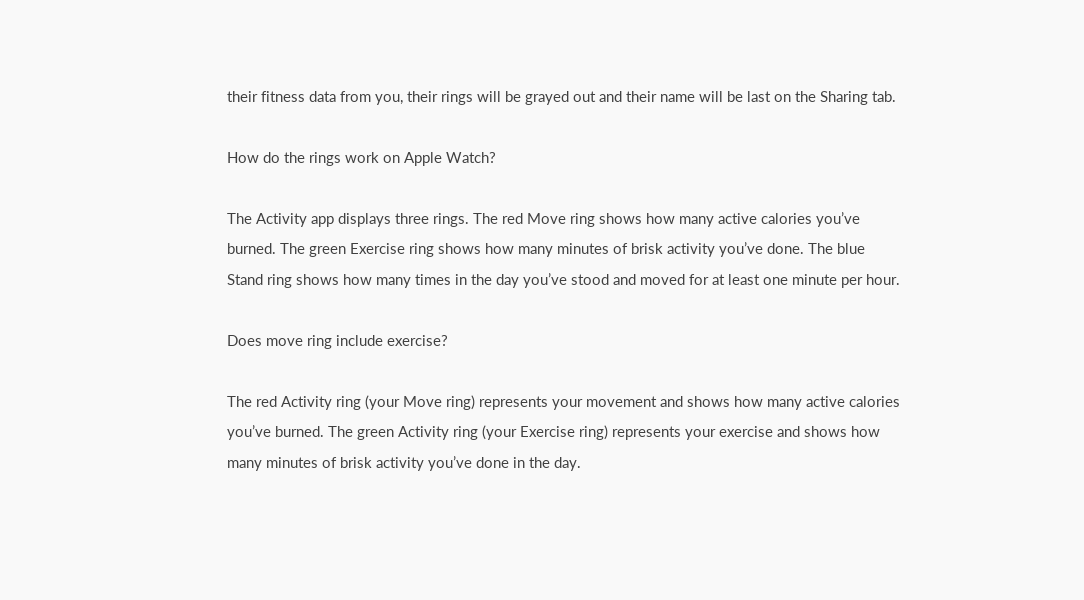their fitness data from you, their rings will be grayed out and their name will be last on the Sharing tab.

How do the rings work on Apple Watch?

The Activity app displays three rings. The red Move ring shows how many active calories you’ve burned. The green Exercise ring shows how many minutes of brisk activity you’ve done. The blue Stand ring shows how many times in the day you’ve stood and moved for at least one minute per hour.

Does move ring include exercise?

The red Activity ring (your Move ring) represents your movement and shows how many active calories you’ve burned. The green Activity ring (your Exercise ring) represents your exercise and shows how many minutes of brisk activity you’ve done in the day.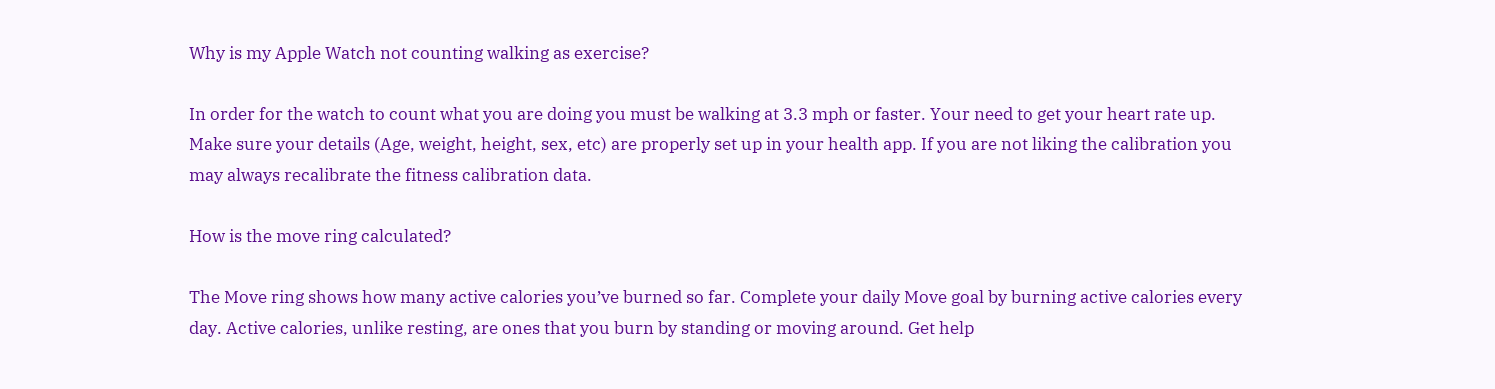Why is my Apple Watch not counting walking as exercise?

In order for the watch to count what you are doing you must be walking at 3.3 mph or faster. Your need to get your heart rate up. Make sure your details (Age, weight, height, sex, etc) are properly set up in your health app. If you are not liking the calibration you may always recalibrate the fitness calibration data.

How is the move ring calculated?

The Move ring shows how many active calories you’ve burned so far. Complete your daily Move goal by burning active calories every day. Active calories, unlike resting, are ones that you burn by standing or moving around. Get help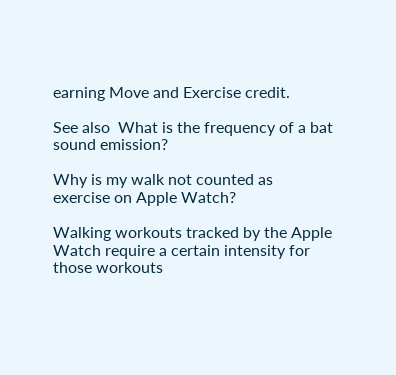earning Move and Exercise credit.

See also  What is the frequency of a bat sound emission?

Why is my walk not counted as exercise on Apple Watch?

Walking workouts tracked by the Apple Watch require a certain intensity for those workouts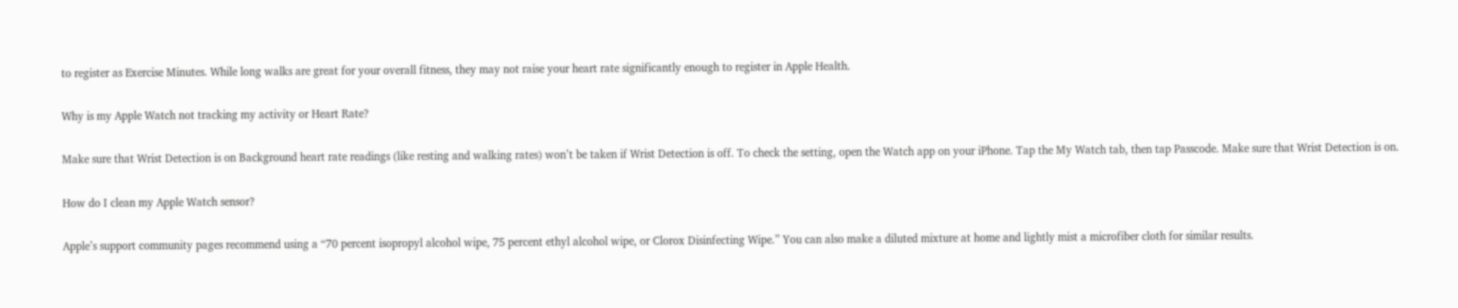to register as Exercise Minutes. While long walks are great for your overall fitness, they may not raise your heart rate significantly enough to register in Apple Health.

Why is my Apple Watch not tracking my activity or Heart Rate?

Make sure that Wrist Detection is on Background heart rate readings (like resting and walking rates) won’t be taken if Wrist Detection is off. To check the setting, open the Watch app on your iPhone. Tap the My Watch tab, then tap Passcode. Make sure that Wrist Detection is on.

How do I clean my Apple Watch sensor?

Apple’s support community pages recommend using a “70 percent isopropyl alcohol wipe, 75 percent ethyl alcohol wipe, or Clorox Disinfecting Wipe.” You can also make a diluted mixture at home and lightly mist a microfiber cloth for similar results.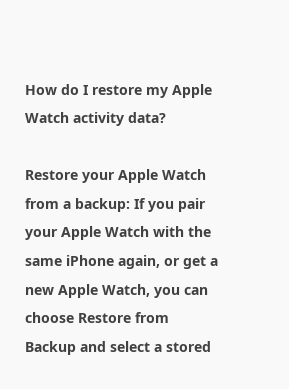How do I restore my Apple Watch activity data?

Restore your Apple Watch from a backup: If you pair your Apple Watch with the same iPhone again, or get a new Apple Watch, you can choose Restore from Backup and select a stored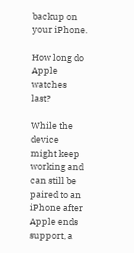backup on your iPhone.

How long do Apple watches last?

While the device might keep working and can still be paired to an iPhone after Apple ends support, a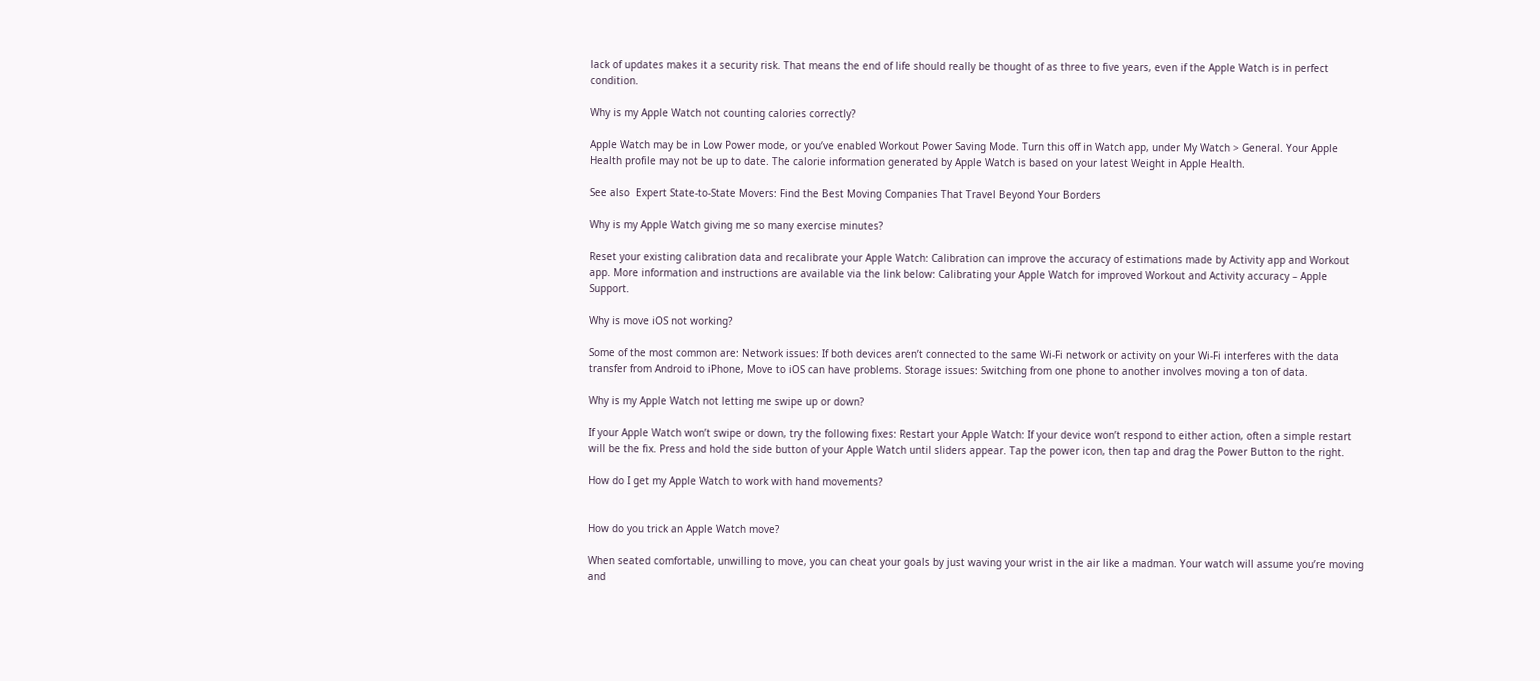lack of updates makes it a security risk. That means the end of life should really be thought of as three to five years, even if the Apple Watch is in perfect condition.

Why is my Apple Watch not counting calories correctly?

Apple Watch may be in Low Power mode, or you’ve enabled Workout Power Saving Mode. Turn this off in Watch app, under My Watch > General. Your Apple Health profile may not be up to date. The calorie information generated by Apple Watch is based on your latest Weight in Apple Health.

See also  Expert State-to-State Movers: Find the Best Moving Companies That Travel Beyond Your Borders

Why is my Apple Watch giving me so many exercise minutes?

Reset your existing calibration data and recalibrate your Apple Watch: Calibration can improve the accuracy of estimations made by Activity app and Workout app. More information and instructions are available via the link below: Calibrating your Apple Watch for improved Workout and Activity accuracy – Apple Support.

Why is move iOS not working?

Some of the most common are: Network issues: If both devices aren’t connected to the same Wi-Fi network or activity on your Wi-Fi interferes with the data transfer from Android to iPhone, Move to iOS can have problems. Storage issues: Switching from one phone to another involves moving a ton of data.

Why is my Apple Watch not letting me swipe up or down?

If your Apple Watch won’t swipe or down, try the following fixes: Restart your Apple Watch: If your device won’t respond to either action, often a simple restart will be the fix. Press and hold the side button of your Apple Watch until sliders appear. Tap the power icon, then tap and drag the Power Button to the right.

How do I get my Apple Watch to work with hand movements?


How do you trick an Apple Watch move?

When seated comfortable, unwilling to move, you can cheat your goals by just waving your wrist in the air like a madman. Your watch will assume you’re moving and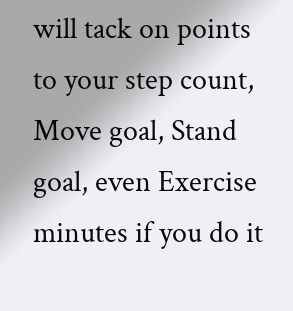will tack on points to your step count, Move goal, Stand goal, even Exercise minutes if you do it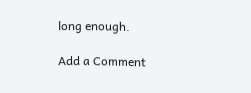long enough.

Add a Comment